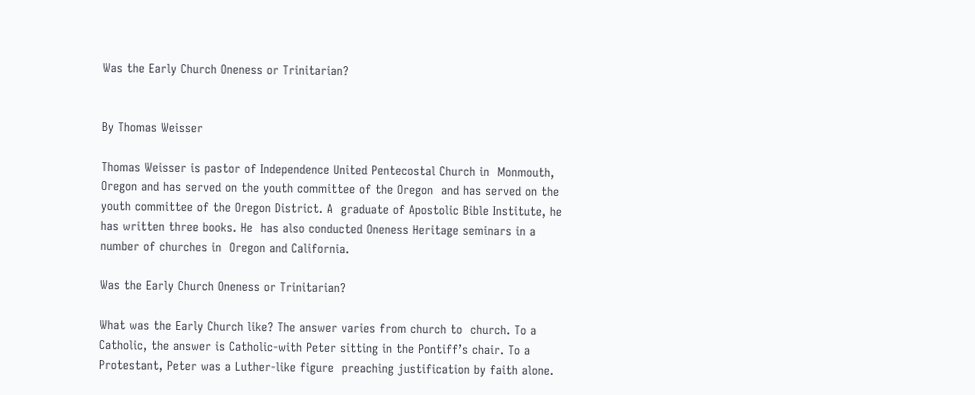Was the Early Church Oneness or Trinitarian?


By Thomas Weisser

Thomas Weisser is pastor of Independence United Pentecostal Church in  Monmouth, Oregon and has served on the youth committee of the Oregon  and has served on the youth committee of the Oregon District. A  graduate of Apostolic Bible Institute, he has written three books. He  has also conducted Oneness Heritage seminars in a number of churches in  Oregon and California.

Was the Early Church Oneness or Trinitarian?

What was the Early Church like? The answer varies from church to  church. To a Catholic, the answer is Catholic-with Peter sitting in the Pontiff’s chair. To a Protestant, Peter was a Luther-like figure  preaching justification by faith alone.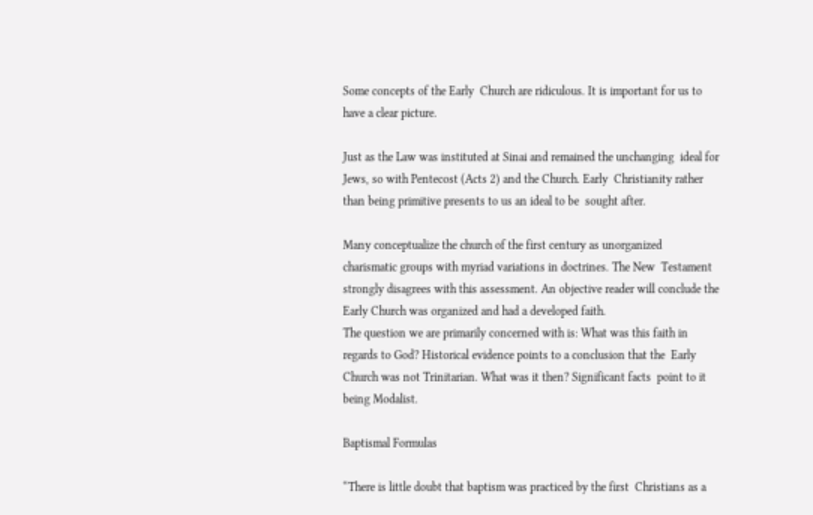Some concepts of the Early  Church are ridiculous. It is important for us to have a clear picture.

Just as the Law was instituted at Sinai and remained the unchanging  ideal for Jews, so with Pentecost (Acts 2) and the Church. Early  Christianity rather than being primitive presents to us an ideal to be  sought after.

Many conceptualize the church of the first century as unorganized  charismatic groups with myriad variations in doctrines. The New  Testament strongly disagrees with this assessment. An objective reader will conclude the Early Church was organized and had a developed faith.
The question we are primarily concerned with is: What was this faith in  regards to God? Historical evidence points to a conclusion that the  Early Church was not Trinitarian. What was it then? Significant facts  point to it being Modalist.

Baptismal Formulas

“There is little doubt that baptism was practiced by the first  Christians as a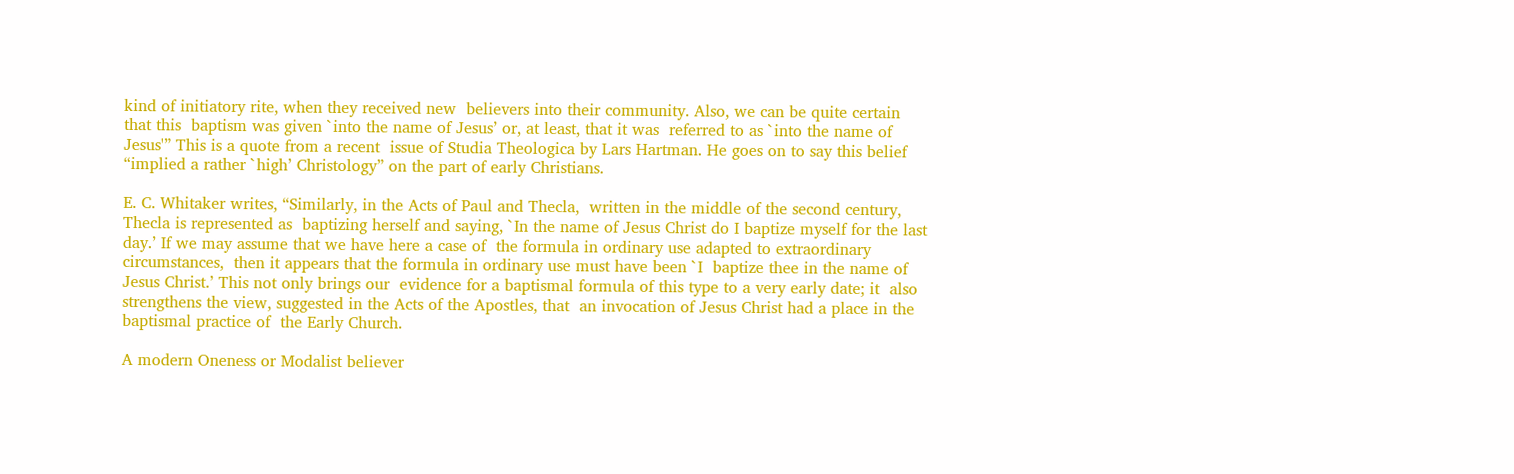kind of initiatory rite, when they received new  believers into their community. Also, we can be quite certain that this  baptism was given `into the name of Jesus’ or, at least, that it was  referred to as `into the name of Jesus'” This is a quote from a recent  issue of Studia Theologica by Lars Hartman. He goes on to say this belief “implied a rather `high’ Christology” on the part of early Christians.

E. C. Whitaker writes, “Similarly, in the Acts of Paul and Thecla,  written in the middle of the second century, Thecla is represented as  baptizing herself and saying, `In the name of Jesus Christ do I baptize myself for the last day.’ If we may assume that we have here a case of  the formula in ordinary use adapted to extraordinary circumstances,  then it appears that the formula in ordinary use must have been `I  baptize thee in the name of Jesus Christ.’ This not only brings our  evidence for a baptismal formula of this type to a very early date; it  also strengthens the view, suggested in the Acts of the Apostles, that  an invocation of Jesus Christ had a place in the baptismal practice of  the Early Church.

A modern Oneness or Modalist believer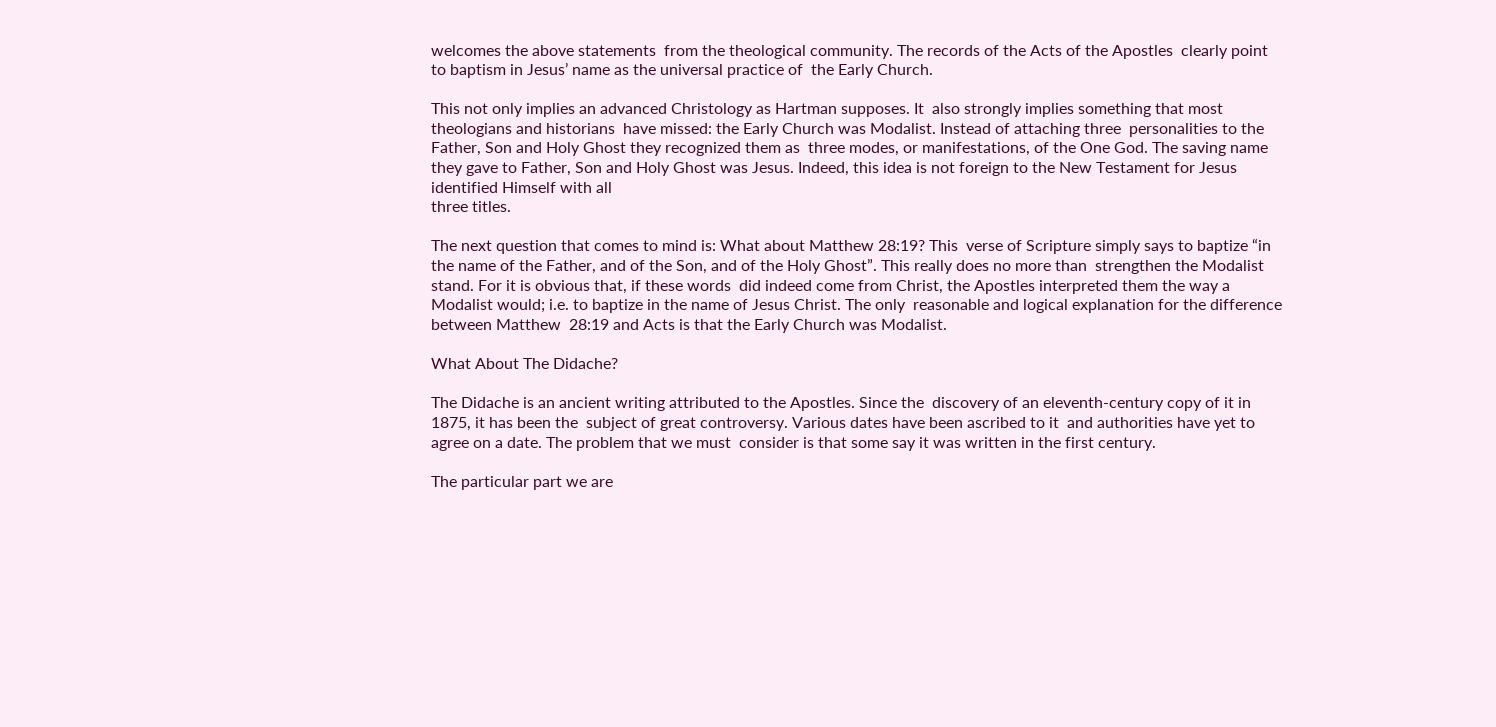welcomes the above statements  from the theological community. The records of the Acts of the Apostles  clearly point to baptism in Jesus’ name as the universal practice of  the Early Church.

This not only implies an advanced Christology as Hartman supposes. It  also strongly implies something that most theologians and historians  have missed: the Early Church was Modalist. Instead of attaching three  personalities to the Father, Son and Holy Ghost they recognized them as  three modes, or manifestations, of the One God. The saving name they gave to Father, Son and Holy Ghost was Jesus. Indeed, this idea is not foreign to the New Testament for Jesus identified Himself with all
three titles.

The next question that comes to mind is: What about Matthew 28:19? This  verse of Scripture simply says to baptize “in the name of the Father, and of the Son, and of the Holy Ghost”. This really does no more than  strengthen the Modalist stand. For it is obvious that, if these words  did indeed come from Christ, the Apostles interpreted them the way a  Modalist would; i.e. to baptize in the name of Jesus Christ. The only  reasonable and logical explanation for the difference between Matthew  28:19 and Acts is that the Early Church was Modalist.

What About The Didache?

The Didache is an ancient writing attributed to the Apostles. Since the  discovery of an eleventh-century copy of it in 1875, it has been the  subject of great controversy. Various dates have been ascribed to it  and authorities have yet to agree on a date. The problem that we must  consider is that some say it was written in the first century.

The particular part we are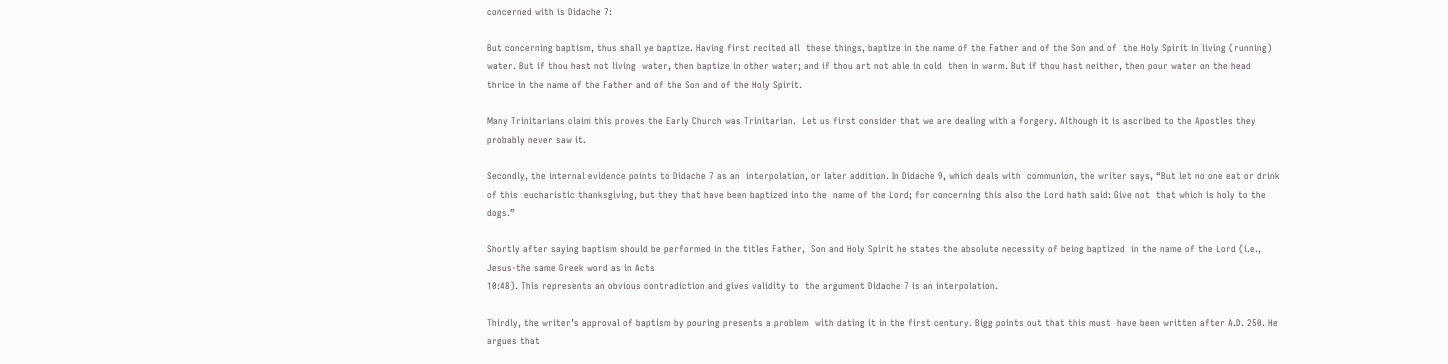concerned with is Didache 7:

But concerning baptism, thus shall ye baptize. Having first recited all  these things, baptize in the name of the Father and of the Son and of  the Holy Spirit in living (running) water. But if thou hast not living  water, then baptize in other water; and if thou art not able in cold  then in warm. But if thou hast neither, then pour water on the head  thrice in the name of the Father and of the Son and of the Holy Spirit.

Many Trinitarians claim this proves the Early Church was Trinitarian.  Let us first consider that we are dealing with a forgery. Although it is ascribed to the Apostles they probably never saw it.

Secondly, the internal evidence points to Didache 7 as an  interpolation, or later addition. In Didache 9, which deals with  communion, the writer says, “But let no one eat or drink of this  eucharistic thanksgiving, but they that have been baptized into the  name of the Lord; for concerning this also the Lord hath said: Give not  that which is holy to the dogs.”

Shortly after saying baptism should be performed in the titles Father,  Son and Holy Spirit he states the absolute necessity of being baptized  in the name of the Lord (i.e., Jesus-the same Greek word as in Acts
10:48). This represents an obvious contradiction and gives validity to  the argument Didache 7 is an interpolation.

Thirdly, the writer’s approval of baptism by pouring presents a problem  with dating it in the first century. Bigg points out that this must  have been written after A.D. 250. He argues that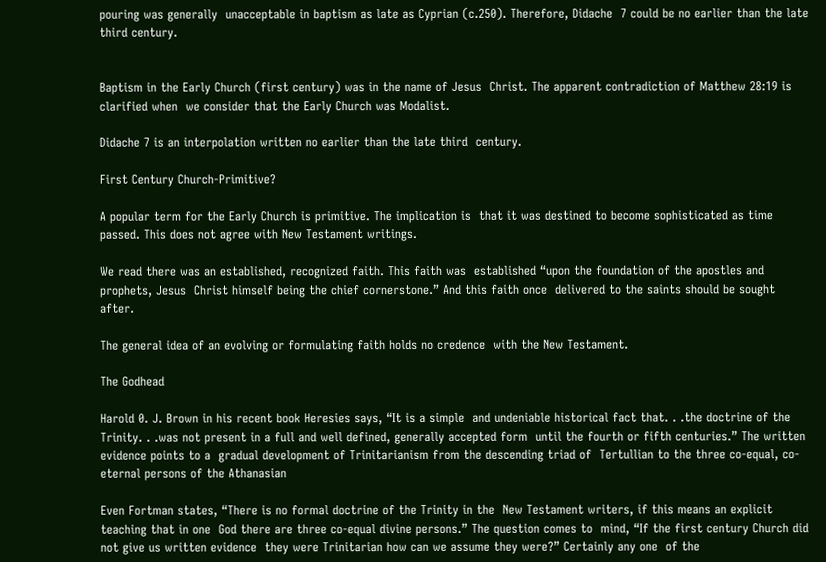pouring was generally  unacceptable in baptism as late as Cyprian (c.250). Therefore, Didache  7 could be no earlier than the late third century.


Baptism in the Early Church (first century) was in the name of Jesus  Christ. The apparent contradiction of Matthew 28:19 is clarified when  we consider that the Early Church was Modalist.

Didache 7 is an interpolation written no earlier than the late third  century.

First Century Church-Primitive?

A popular term for the Early Church is primitive. The implication is  that it was destined to become sophisticated as time passed. This does not agree with New Testament writings.

We read there was an established, recognized faith. This faith was  established “upon the foundation of the apostles and prophets, Jesus  Christ himself being the chief cornerstone.” And this faith once  delivered to the saints should be sought after.

The general idea of an evolving or formulating faith holds no credence  with the New Testament.

The Godhead

Harold 0. J. Brown in his recent book Heresies says, “It is a simple  and undeniable historical fact that. . .the doctrine of the Trinity. . .was not present in a full and well defined, generally accepted form  until the fourth or fifth centuries.” The written evidence points to a  gradual development of Trinitarianism from the descending triad of  Tertullian to the three co-equal, co-eternal persons of the Athanasian

Even Fortman states, “There is no formal doctrine of the Trinity in the  New Testament writers, if this means an explicit teaching that in one  God there are three co-equal divine persons.” The question comes to  mind, “If the first century Church did not give us written evidence  they were Trinitarian how can we assume they were?” Certainly any one  of the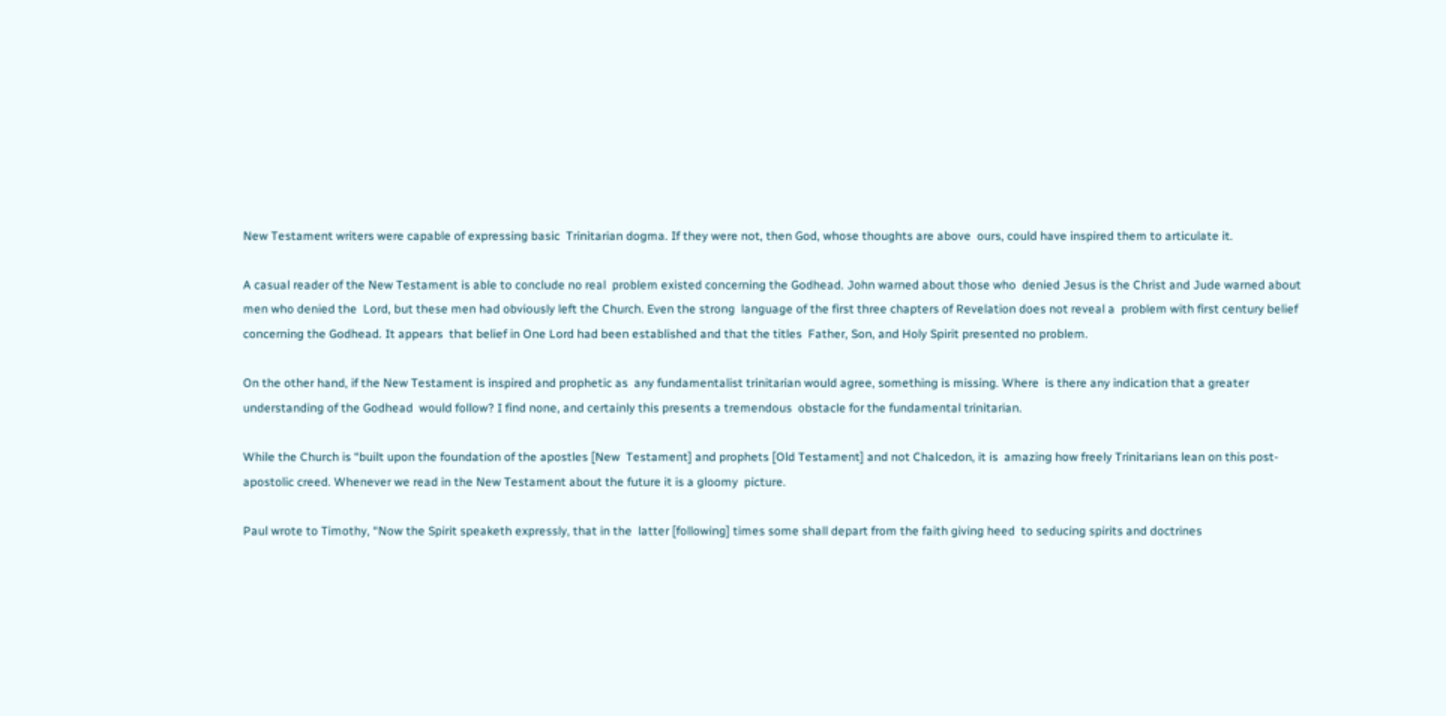New Testament writers were capable of expressing basic  Trinitarian dogma. If they were not, then God, whose thoughts are above  ours, could have inspired them to articulate it.

A casual reader of the New Testament is able to conclude no real  problem existed concerning the Godhead. John warned about those who  denied Jesus is the Christ and Jude warned about men who denied the  Lord, but these men had obviously left the Church. Even the strong  language of the first three chapters of Revelation does not reveal a  problem with first century belief concerning the Godhead. It appears  that belief in One Lord had been established and that the titles  Father, Son, and Holy Spirit presented no problem.

On the other hand, if the New Testament is inspired and prophetic as  any fundamentalist trinitarian would agree, something is missing. Where  is there any indication that a greater understanding of the Godhead  would follow? I find none, and certainly this presents a tremendous  obstacle for the fundamental trinitarian.

While the Church is “built upon the foundation of the apostles [New  Testament] and prophets [Old Testament] and not Chalcedon, it is  amazing how freely Trinitarians lean on this post-apostolic creed. Whenever we read in the New Testament about the future it is a gloomy  picture.

Paul wrote to Timothy, “Now the Spirit speaketh expressly, that in the  latter [following] times some shall depart from the faith giving heed  to seducing spirits and doctrines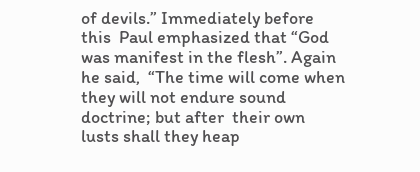of devils.” Immediately before this  Paul emphasized that “God was manifest in the flesh”. Again he said,  “The time will come when they will not endure sound doctrine; but after  their own lusts shall they heap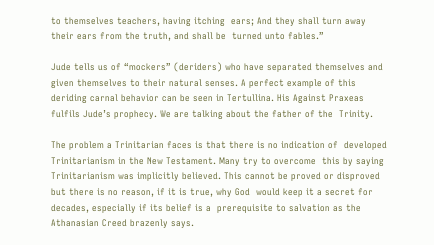to themselves teachers, having itching  ears; And they shall turn away their ears from the truth, and shall be  turned unto fables.”

Jude tells us of “mockers” (deriders) who have separated themselves and  given themselves to their natural senses. A perfect example of this  deriding carnal behavior can be seen in Tertullina. His Against Praxeas  fulfils Jude’s prophecy. We are talking about the father of the  Trinity.

The problem a Trinitarian faces is that there is no indication of  developed Trinitarianism in the New Testament. Many try to overcome  this by saying Trinitarianism was implicitly believed. This cannot be proved or disproved but there is no reason, if it is true, why God  would keep it a secret for decades, especially if its belief is a  prerequisite to salvation as the Athanasian Creed brazenly says.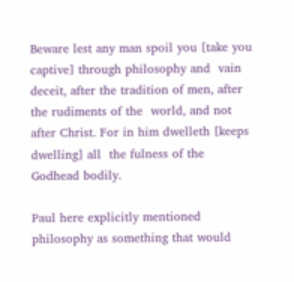Beware lest any man spoil you [take you captive] through philosophy and  vain deceit, after the tradition of men, after the rudiments of the  world, and not after Christ. For in him dwelleth [keeps dwelling] all  the fulness of the Godhead bodily.

Paul here explicitly mentioned philosophy as something that would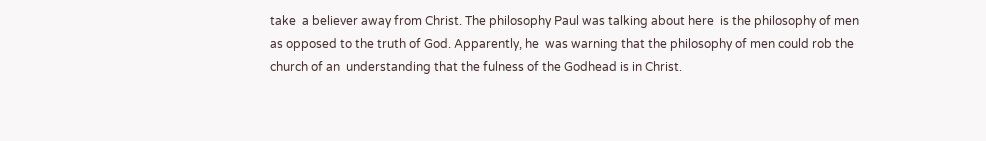take  a believer away from Christ. The philosophy Paul was talking about here  is the philosophy of men as opposed to the truth of God. Apparently, he  was warning that the philosophy of men could rob the church of an  understanding that the fulness of the Godhead is in Christ.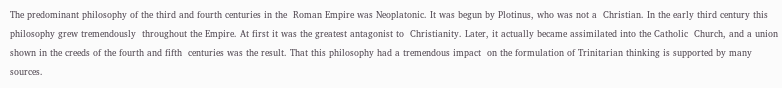The predominant philosophy of the third and fourth centuries in the  Roman Empire was Neoplatonic. It was begun by Plotinus, who was not a  Christian. In the early third century this philosophy grew tremendously  throughout the Empire. At first it was the greatest antagonist to  Christianity. Later, it actually became assimilated into the Catholic  Church, and a union shown in the creeds of the fourth and fifth  centuries was the result. That this philosophy had a tremendous impact  on the formulation of Trinitarian thinking is supported by many  sources.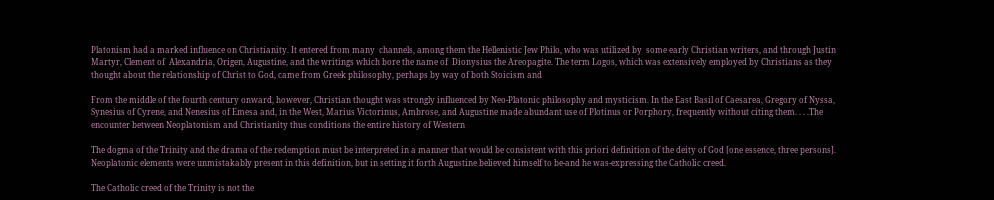Platonism had a marked influence on Christianity. It entered from many  channels, among them the Hellenistic Jew Philo, who was utilized by  some early Christian writers, and through Justin Martyr, Clement of  Alexandria, Origen, Augustine, and the writings which bore the name of  Dionysius the Areopagite. The term Logos, which was extensively employed by Christians as they thought about the relationship of Christ to God, came from Greek philosophy, perhaps by way of both Stoicism and

From the middle of the fourth century onward, however, Christian thought was strongly influenced by Neo-Platonic philosophy and mysticism. In the East Basil of Caesarea, Gregory of Nyssa, Synesius of Cyrene, and Nenesius of Emesa and, in the West, Marius Victorinus, Ambrose, and Augustine made abundant use of Plotinus or Porphory, frequently without citing them. . . .The encounter between Neoplatonism and Christianity thus conditions the entire history of Western

The dogma of the Trinity and the drama of the redemption must be interpreted in a manner that would be consistent with this priori definition of the deity of God [one essence, three persons]. Neoplatonic elements were unmistakably present in this definition, but in setting it forth Augustine believed himself to be-and he was-expressing the Catholic creed.

The Catholic creed of the Trinity is not the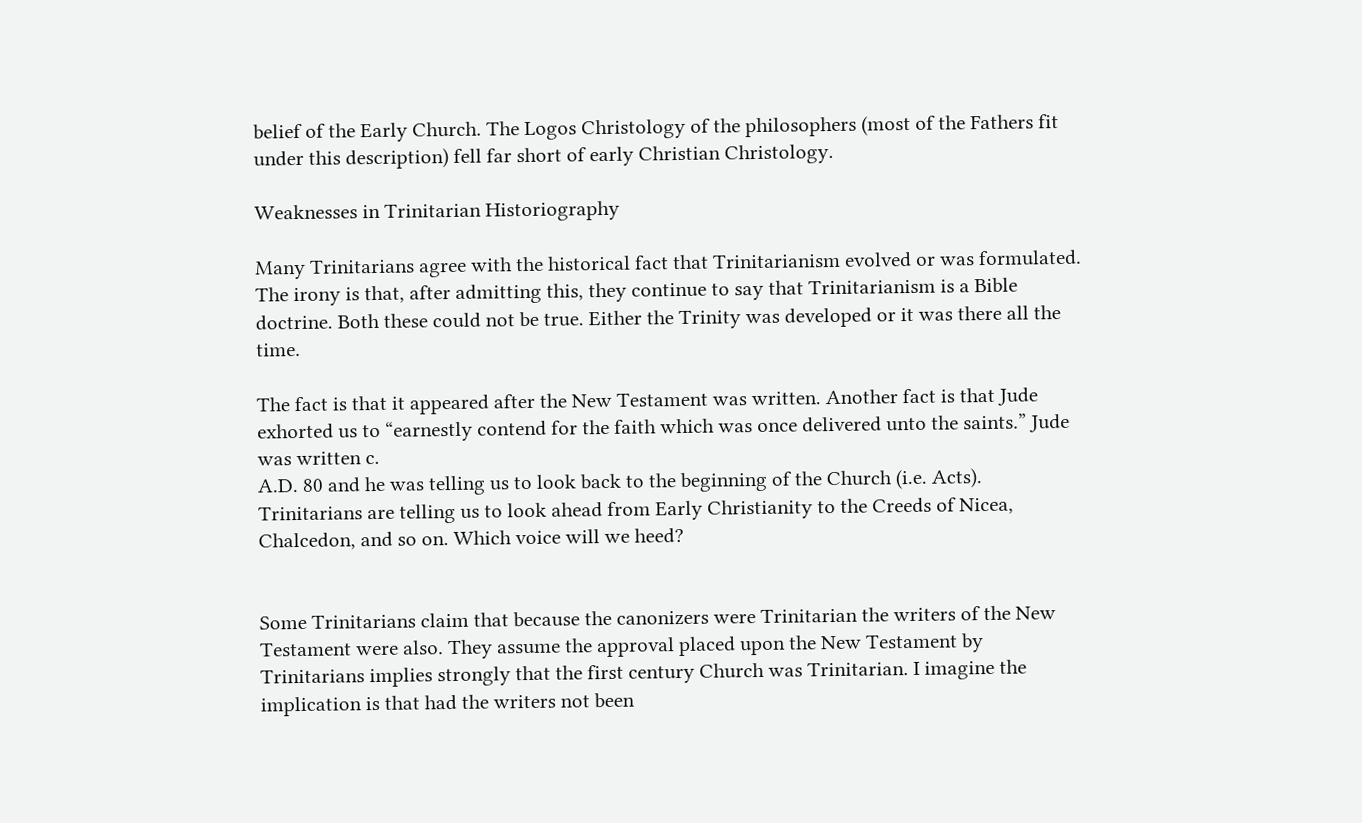belief of the Early Church. The Logos Christology of the philosophers (most of the Fathers fit under this description) fell far short of early Christian Christology.

Weaknesses in Trinitarian Historiography

Many Trinitarians agree with the historical fact that Trinitarianism evolved or was formulated. The irony is that, after admitting this, they continue to say that Trinitarianism is a Bible doctrine. Both these could not be true. Either the Trinity was developed or it was there all the time.

The fact is that it appeared after the New Testament was written. Another fact is that Jude exhorted us to “earnestly contend for the faith which was once delivered unto the saints.” Jude was written c.
A.D. 80 and he was telling us to look back to the beginning of the Church (i.e. Acts). Trinitarians are telling us to look ahead from Early Christianity to the Creeds of Nicea, Chalcedon, and so on. Which voice will we heed?


Some Trinitarians claim that because the canonizers were Trinitarian the writers of the New Testament were also. They assume the approval placed upon the New Testament by Trinitarians implies strongly that the first century Church was Trinitarian. I imagine the implication is that had the writers not been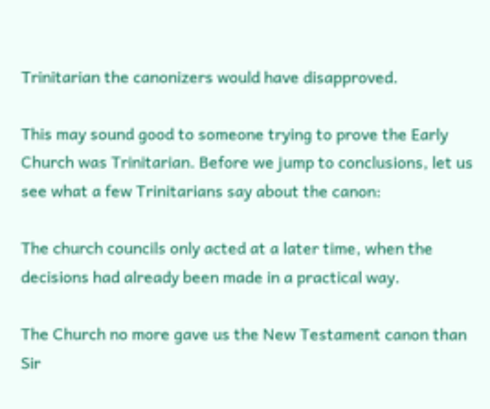Trinitarian the canonizers would have disapproved.

This may sound good to someone trying to prove the Early Church was Trinitarian. Before we jump to conclusions, let us see what a few Trinitarians say about the canon:

The church councils only acted at a later time, when the decisions had already been made in a practical way.

The Church no more gave us the New Testament canon than Sir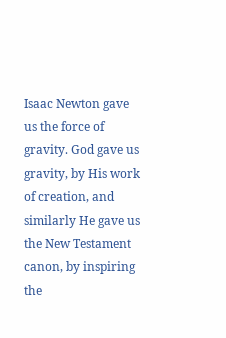Isaac Newton gave us the force of gravity. God gave us gravity, by His work of creation, and similarly He gave us the New Testament canon, by inspiring the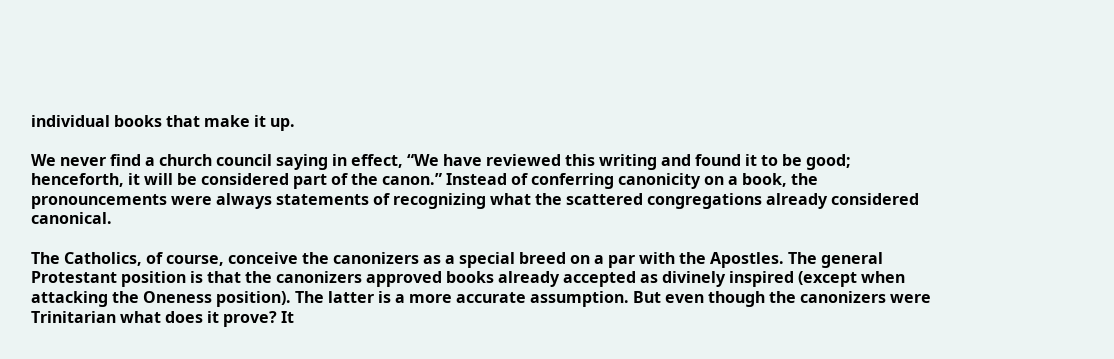individual books that make it up.

We never find a church council saying in effect, “We have reviewed this writing and found it to be good; henceforth, it will be considered part of the canon.” Instead of conferring canonicity on a book, the pronouncements were always statements of recognizing what the scattered congregations already considered canonical.

The Catholics, of course, conceive the canonizers as a special breed on a par with the Apostles. The general Protestant position is that the canonizers approved books already accepted as divinely inspired (except when attacking the Oneness position). The latter is a more accurate assumption. But even though the canonizers were Trinitarian what does it prove? It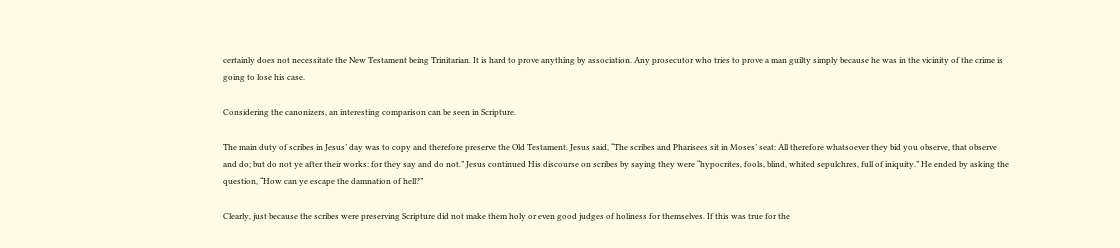certainly does not necessitate the New Testament being Trinitarian. It is hard to prove anything by association. Any prosecutor who tries to prove a man guilty simply because he was in the vicinity of the crime is going to lose his case.

Considering the canonizers, an interesting comparison can be seen in Scripture.

The main duty of scribes in Jesus’ day was to copy and therefore preserve the Old Testament. Jesus said, “The scribes and Pharisees sit in Moses’ seat: All therefore whatsoever they bid you observe, that observe and do; but do not ye after their works: for they say and do not.” Jesus continued His discourse on scribes by saying they were “hypocrites, fools, blind, whited sepulchres, full of iniquity.” He ended by asking the question, “How can ye escape the damnation of hell?”

Clearly, just because the scribes were preserving Scripture did not make them holy or even good judges of holiness for themselves. If this was true for the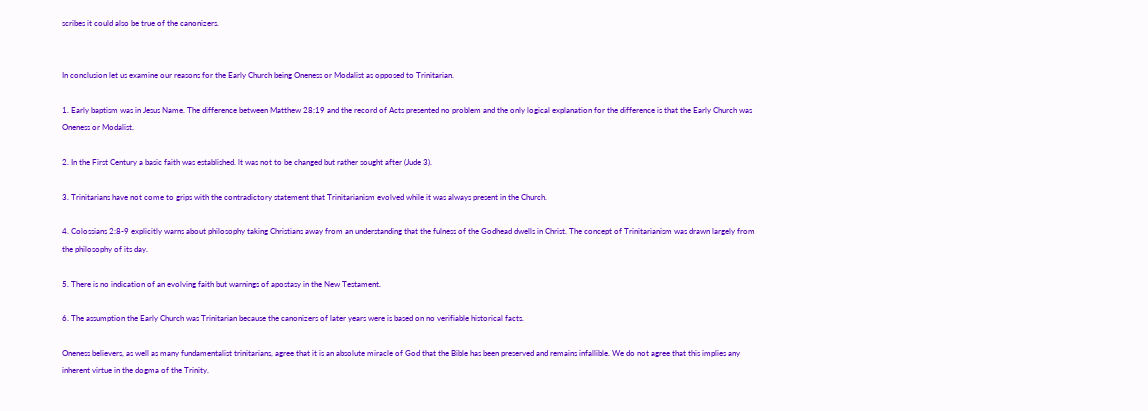scribes it could also be true of the canonizers.


In conclusion let us examine our reasons for the Early Church being Oneness or Modalist as opposed to Trinitarian.

1. Early baptism was in Jesus Name. The difference between Matthew 28:19 and the record of Acts presented no problem and the only logical explanation for the difference is that the Early Church was Oneness or Modalist.

2. In the First Century a basic faith was established. lt was not to be changed but rather sought after (Jude 3).

3. Trinitarians have not come to grips with the contradictory statement that Trinitarianism evolved while it was always present in the Church.

4. Colossians 2:8-9 explicitly warns about philosophy taking Christians away from an understanding that the fulness of the Godhead dwells in Christ. The concept of Trinitarianism was drawn largely from the philosophy of its day.

5. There is no indication of an evolving faith but warnings of apostasy in the New Testament.

6. The assumption the Early Church was Trinitarian because the canonizers of later years were is based on no verifiable historical facts.

Oneness believers, as well as many fundamentalist trinitarians, agree that it is an absolute miracle of God that the Bible has been preserved and remains infallible. We do not agree that this implies any inherent virtue in the dogma of the Trinity.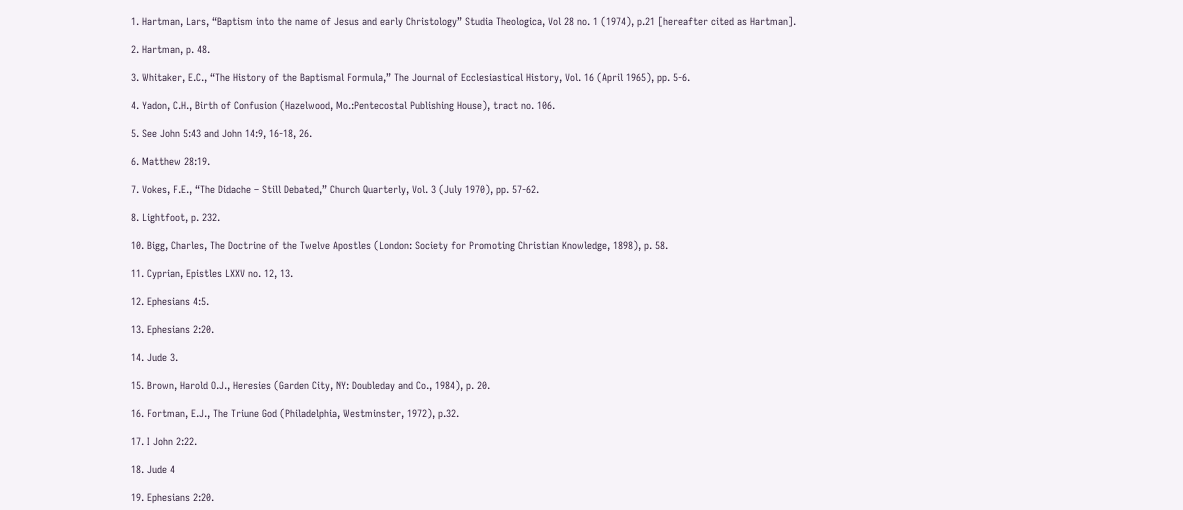1. Hartman, Lars, “Baptism into the name of Jesus and early Christology” Studia Theologica, Vol 28 no. 1 (1974), p.21 [hereafter cited as Hartman].

2. Hartman, p. 48.

3. Whitaker, E.C., “The History of the Baptismal Formula,” The Journal of Ecclesiastical History, Vol. 16 (April 1965), pp. 5-6.

4. Yadon, C.H., Birth of Confusion (Hazelwood, Mo.:Pentecostal Publishing House), tract no. 106.

5. See John 5:43 and John 14:9, 16-18, 26.

6. Matthew 28:19.

7. Vokes, F.E., “The Didache – Still Debated,” Church Quarterly, Vol. 3 (July 1970), pp. 57-62.

8. Lightfoot, p. 232.

10. Bigg, Charles, The Doctrine of the Twelve Apostles (London: Society for Promoting Christian Knowledge, 1898), p. 58.

11. Cyprian, Epistles LXXV no. 12, 13.

12. Ephesians 4:5.

13. Ephesians 2:20.

14. Jude 3.

15. Brown, Harold O.J., Heresies (Garden City, NY: Doubleday and Co., 1984), p. 20.

16. Fortman, E.J., The Triune God (Philadelphia, Westminster, 1972), p.32.

17. I John 2:22.

18. Jude 4

19. Ephesians 2:20.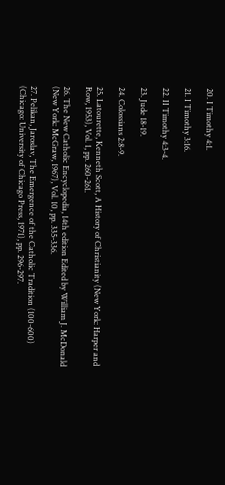20. I Timothy 4:1.

21. I Timothy 3:16.

22. II Timothy 4:3-4.

23. Jude 18-19.

24. Colossians 2:8-9.

25. Latourette, Kenneth Scott, A History of Christianity (New York: Harper and Row, 1953), Vol. 1, pp. 260-261.

26. The New Catholic Encyclopedia, 14th edition Edited by William J. McDonald (New York: McGraw, 1967), Vol. 10, pp. 335-336.

27. Pelikan, Jaroslav, The Emergence of the Catholic Tradition (100-600) (Chicago: University of Chicago Press, 1971), pp. 296-297.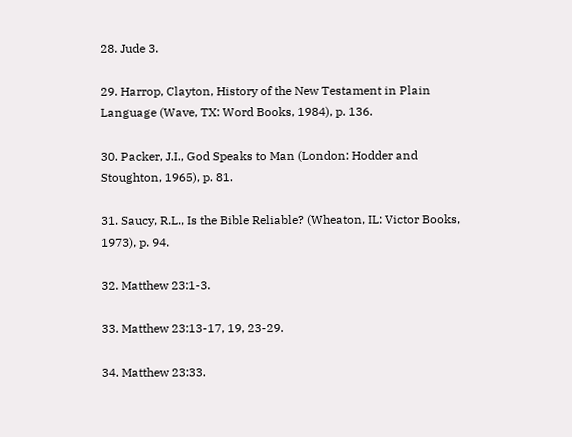28. Jude 3.

29. Harrop, Clayton, History of the New Testament in Plain Language (Wave, TX: Word Books, 1984), p. 136.

30. Packer, J.I., God Speaks to Man (London: Hodder and Stoughton, 1965), p. 81.

31. Saucy, R.L., Is the Bible Reliable? (Wheaton, IL: Victor Books, 1973), p. 94.

32. Matthew 23:1-3.

33. Matthew 23:13-17, 19, 23-29.

34. Matthew 23:33.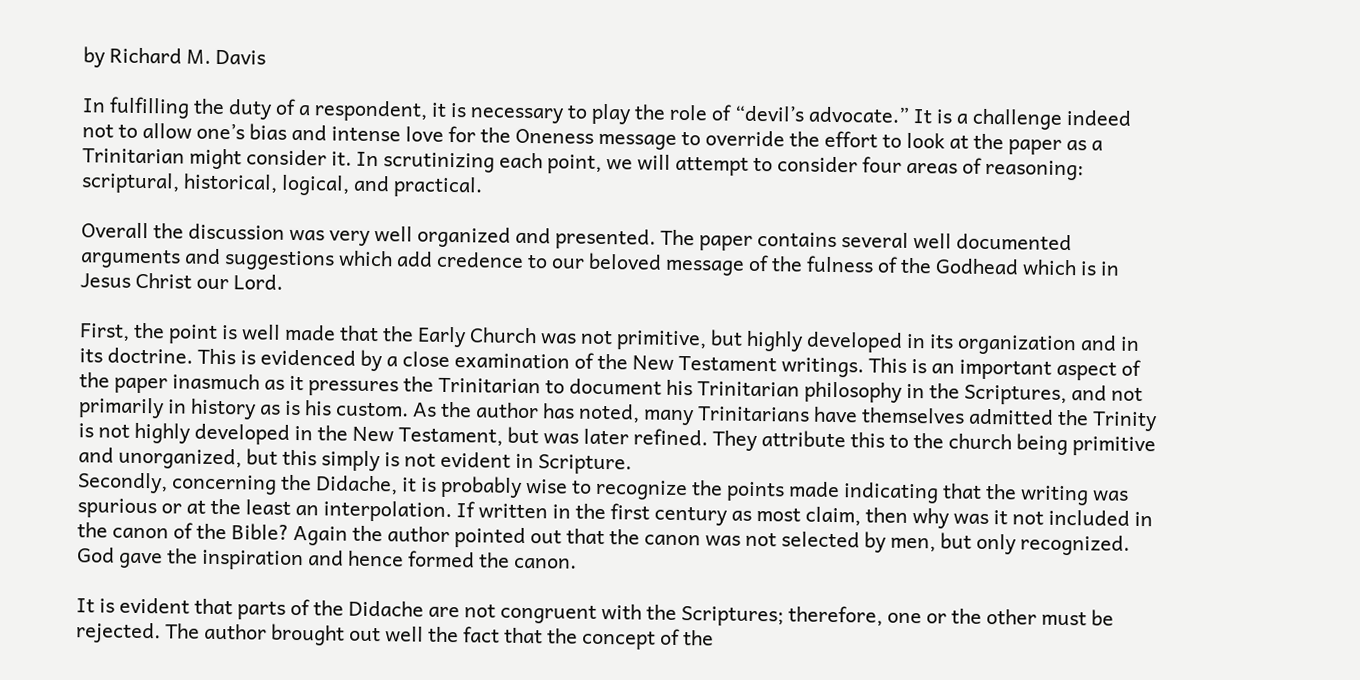by Richard M. Davis

In fulfilling the duty of a respondent, it is necessary to play the role of “devil’s advocate.” It is a challenge indeed not to allow one’s bias and intense love for the Oneness message to override the effort to look at the paper as a Trinitarian might consider it. In scrutinizing each point, we will attempt to consider four areas of reasoning: scriptural, historical, logical, and practical.

Overall the discussion was very well organized and presented. The paper contains several well documented arguments and suggestions which add credence to our beloved message of the fulness of the Godhead which is in Jesus Christ our Lord.

First, the point is well made that the Early Church was not primitive, but highly developed in its organization and in its doctrine. This is evidenced by a close examination of the New Testament writings. This is an important aspect of the paper inasmuch as it pressures the Trinitarian to document his Trinitarian philosophy in the Scriptures, and not primarily in history as is his custom. As the author has noted, many Trinitarians have themselves admitted the Trinity is not highly developed in the New Testament, but was later refined. They attribute this to the church being primitive and unorganized, but this simply is not evident in Scripture.
Secondly, concerning the Didache, it is probably wise to recognize the points made indicating that the writing was spurious or at the least an interpolation. If written in the first century as most claim, then why was it not included in the canon of the Bible? Again the author pointed out that the canon was not selected by men, but only recognized. God gave the inspiration and hence formed the canon.

It is evident that parts of the Didache are not congruent with the Scriptures; therefore, one or the other must be rejected. The author brought out well the fact that the concept of the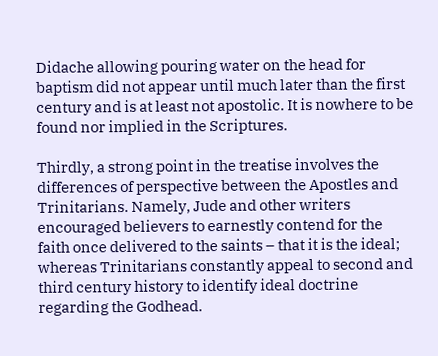Didache allowing pouring water on the head for baptism did not appear until much later than the first century and is at least not apostolic. It is nowhere to be found nor implied in the Scriptures.

Thirdly, a strong point in the treatise involves the differences of perspective between the Apostles and Trinitarians. Namely, Jude and other writers encouraged believers to earnestly contend for the faith once delivered to the saints – that it is the ideal; whereas Trinitarians constantly appeal to second and third century history to identify ideal doctrine regarding the Godhead.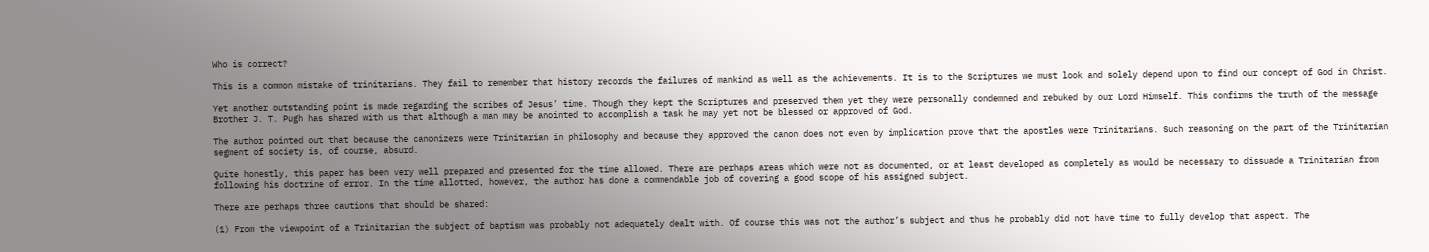Who is correct?

This is a common mistake of trinitarians. They fail to remember that history records the failures of mankind as well as the achievements. It is to the Scriptures we must look and solely depend upon to find our concept of God in Christ.

Yet another outstanding point is made regarding the scribes of Jesus’ time. Though they kept the Scriptures and preserved them yet they were personally condemned and rebuked by our Lord Himself. This confirms the truth of the message Brother J. T. Pugh has shared with us that although a man may be anointed to accomplish a task he may yet not be blessed or approved of God.

The author pointed out that because the canonizers were Trinitarian in philosophy and because they approved the canon does not even by implication prove that the apostles were Trinitarians. Such reasoning on the part of the Trinitarian segment of society is, of course, absurd.

Quite honestly, this paper has been very well prepared and presented for the time allowed. There are perhaps areas which were not as documented, or at least developed as completely as would be necessary to dissuade a Trinitarian from following his doctrine of error. In the time allotted, however, the author has done a commendable job of covering a good scope of his assigned subject.

There are perhaps three cautions that should be shared:

(1) From the viewpoint of a Trinitarian the subject of baptism was probably not adequately dealt with. Of course this was not the author’s subject and thus he probably did not have time to fully develop that aspect. The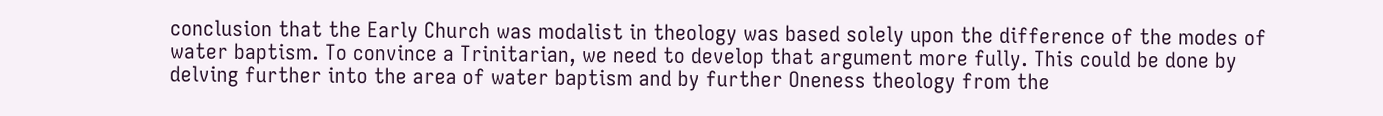conclusion that the Early Church was modalist in theology was based solely upon the difference of the modes of water baptism. To convince a Trinitarian, we need to develop that argument more fully. This could be done by delving further into the area of water baptism and by further Oneness theology from the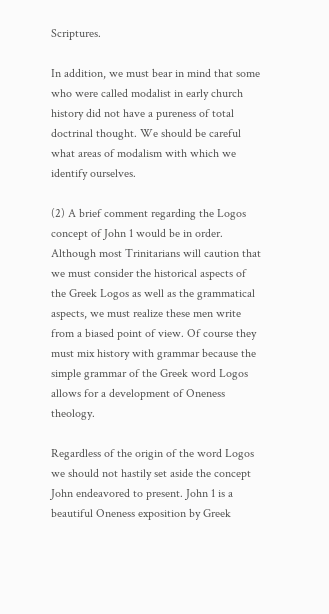Scriptures.

In addition, we must bear in mind that some who were called modalist in early church history did not have a pureness of total doctrinal thought. We should be careful what areas of modalism with which we identify ourselves.

(2) A brief comment regarding the Logos concept of John 1 would be in order. Although most Trinitarians will caution that we must consider the historical aspects of the Greek Logos as well as the grammatical aspects, we must realize these men write from a biased point of view. Of course they must mix history with grammar because the simple grammar of the Greek word Logos allows for a development of Oneness theology.

Regardless of the origin of the word Logos we should not hastily set aside the concept John endeavored to present. John 1 is a beautiful Oneness exposition by Greek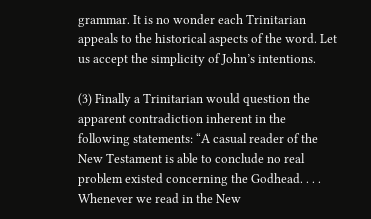grammar. It is no wonder each Trinitarian appeals to the historical aspects of the word. Let us accept the simplicity of John’s intentions.

(3) Finally a Trinitarian would question the apparent contradiction inherent in the following statements: “A casual reader of the New Testament is able to conclude no real problem existed concerning the Godhead. . . . Whenever we read in the New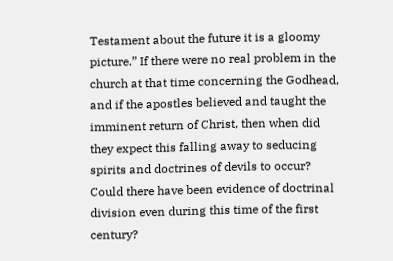Testament about the future it is a gloomy picture.” If there were no real problem in the church at that time concerning the Godhead, and if the apostles believed and taught the imminent return of Christ, then when did they expect this falling away to seducing spirits and doctrines of devils to occur? Could there have been evidence of doctrinal division even during this time of the first century?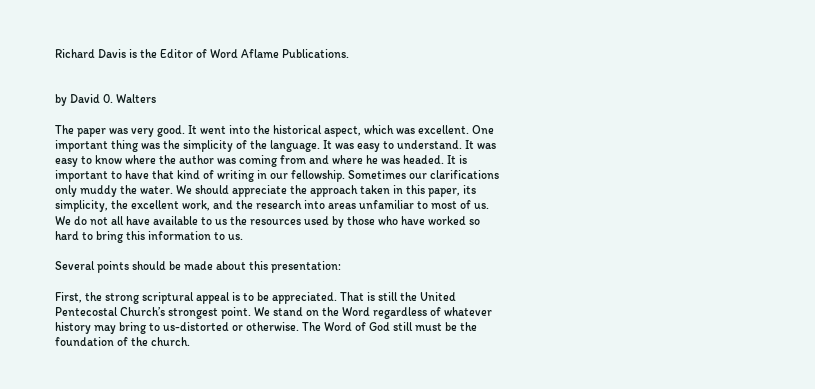Richard Davis is the Editor of Word Aflame Publications.


by David 0. Walters

The paper was very good. It went into the historical aspect, which was excellent. One important thing was the simplicity of the language. It was easy to understand. It was easy to know where the author was coming from and where he was headed. It is important to have that kind of writing in our fellowship. Sometimes our clarifications only muddy the water. We should appreciate the approach taken in this paper, its simplicity, the excellent work, and the research into areas unfamiliar to most of us. We do not all have available to us the resources used by those who have worked so hard to bring this information to us.

Several points should be made about this presentation:

First, the strong scriptural appeal is to be appreciated. That is still the United Pentecostal Church’s strongest point. We stand on the Word regardless of whatever history may bring to us-distorted or otherwise. The Word of God still must be the foundation of the church.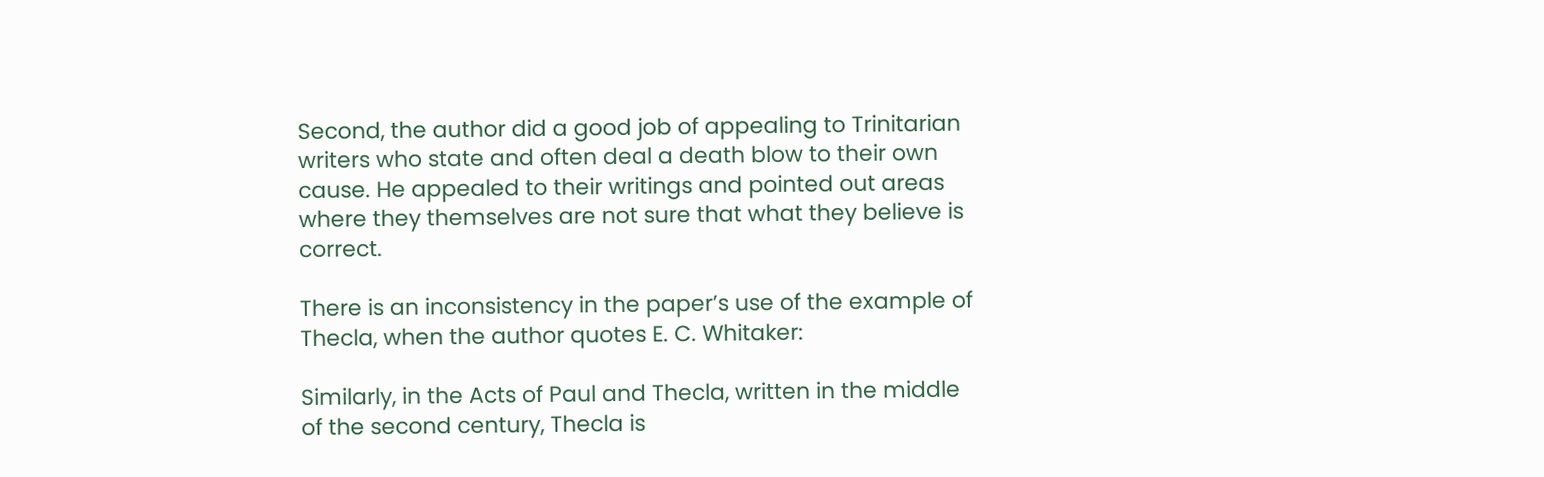Second, the author did a good job of appealing to Trinitarian writers who state and often deal a death blow to their own cause. He appealed to their writings and pointed out areas where they themselves are not sure that what they believe is correct.

There is an inconsistency in the paper’s use of the example of Thecla, when the author quotes E. C. Whitaker:

Similarly, in the Acts of Paul and Thecla, written in the middle of the second century, Thecla is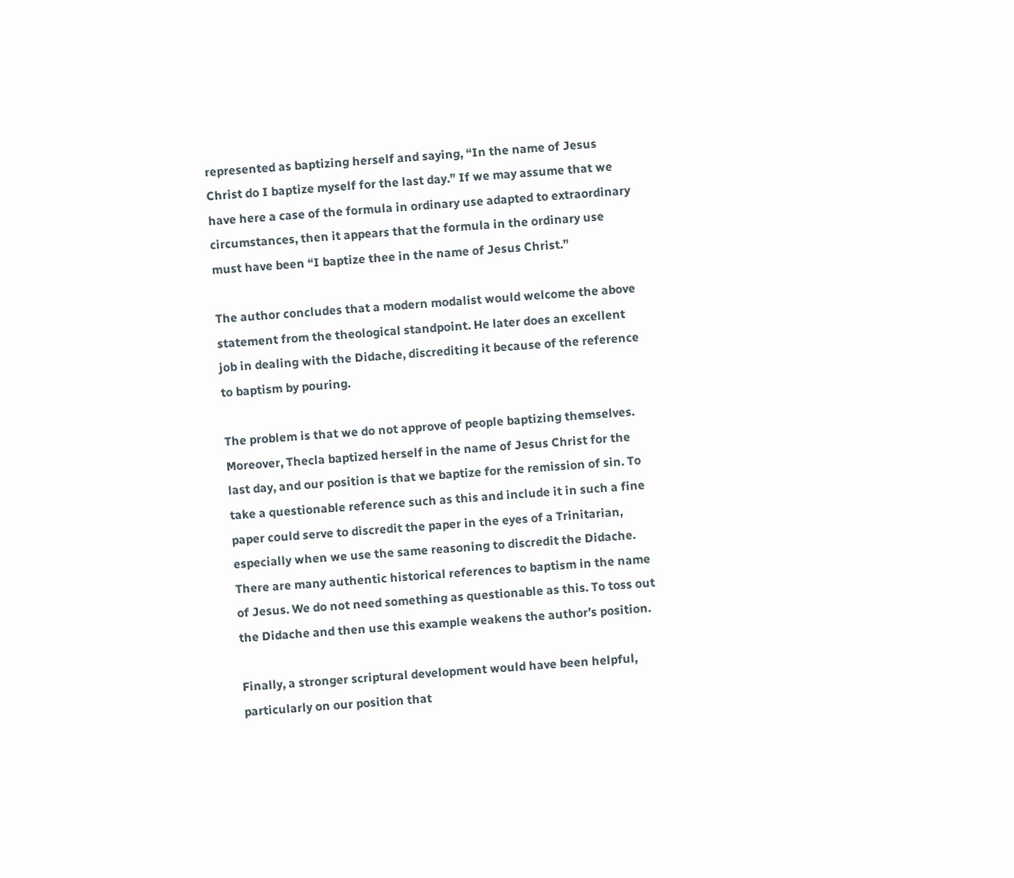represented as baptizing herself and saying, “In the name of Jesus Christ do I baptize myself for the last day.” If we may assume that we have here a case of the formula in ordinary use adapted to extraordinary circumstances, then it appears that the formula in the ordinary use must have been “I baptize thee in the name of Jesus Christ.”

The author concludes that a modern modalist would welcome the above statement from the theological standpoint. He later does an excellent job in dealing with the Didache, discrediting it because of the reference to baptism by pouring.

The problem is that we do not approve of people baptizing themselves. Moreover, Thecla baptized herself in the name of Jesus Christ for the last day, and our position is that we baptize for the remission of sin. To take a questionable reference such as this and include it in such a fine paper could serve to discredit the paper in the eyes of a Trinitarian, especially when we use the same reasoning to discredit the Didache. There are many authentic historical references to baptism in the name of Jesus. We do not need something as questionable as this. To toss out the Didache and then use this example weakens the author’s position.

Finally, a stronger scriptural development would have been helpful, particularly on our position that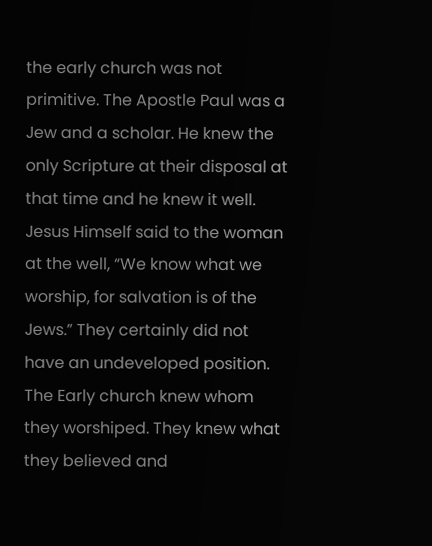the early church was not primitive. The Apostle Paul was a Jew and a scholar. He knew the only Scripture at their disposal at that time and he knew it well. Jesus Himself said to the woman at the well, “We know what we worship, for salvation is of the Jews.” They certainly did not have an undeveloped position. The Early church knew whom they worshiped. They knew what they believed and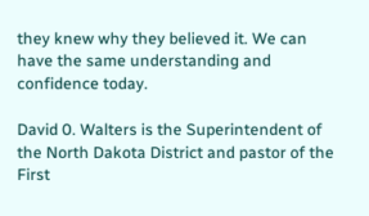they knew why they believed it. We can have the same understanding and confidence today.

David 0. Walters is the Superintendent of the North Dakota District and pastor of the First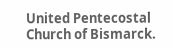United Pentecostal Church of Bismarck.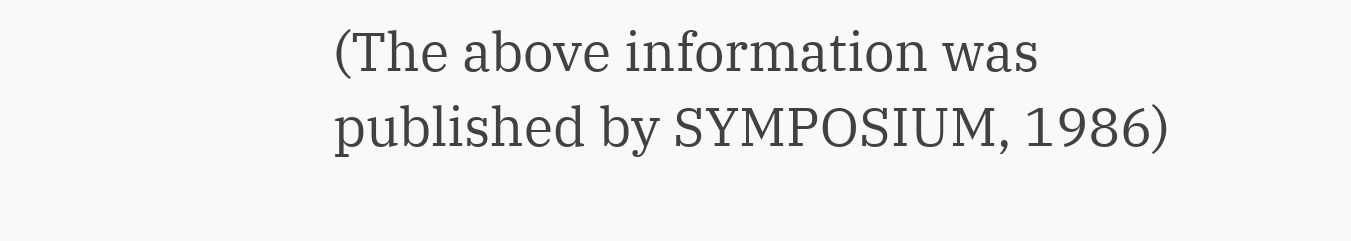(The above information was published by SYMPOSIUM, 1986)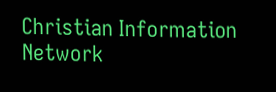Christian Information Network